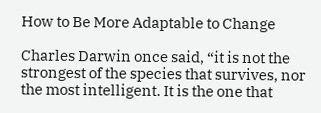How to Be More Adaptable to Change

Charles Darwin once said, “it is not the strongest of the species that survives, nor the most intelligent. It is the one that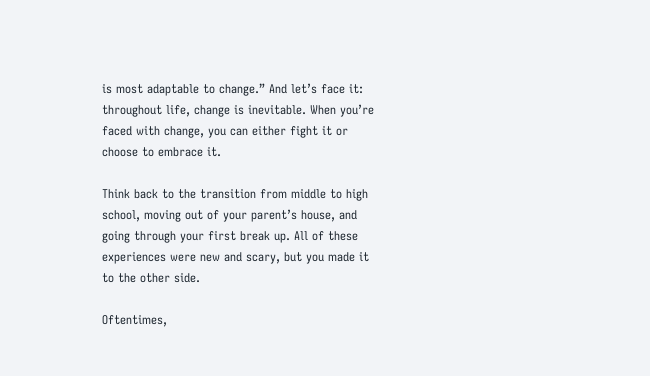is most adaptable to change.” And let’s face it: throughout life, change is inevitable. When you’re faced with change, you can either fight it or choose to embrace it.

Think back to the transition from middle to high school, moving out of your parent’s house, and going through your first break up. All of these experiences were new and scary, but you made it to the other side.

Oftentimes,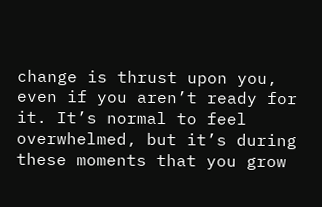change is thrust upon you, even if you aren’t ready for it. It’s normal to feel overwhelmed, but it’s during these moments that you grow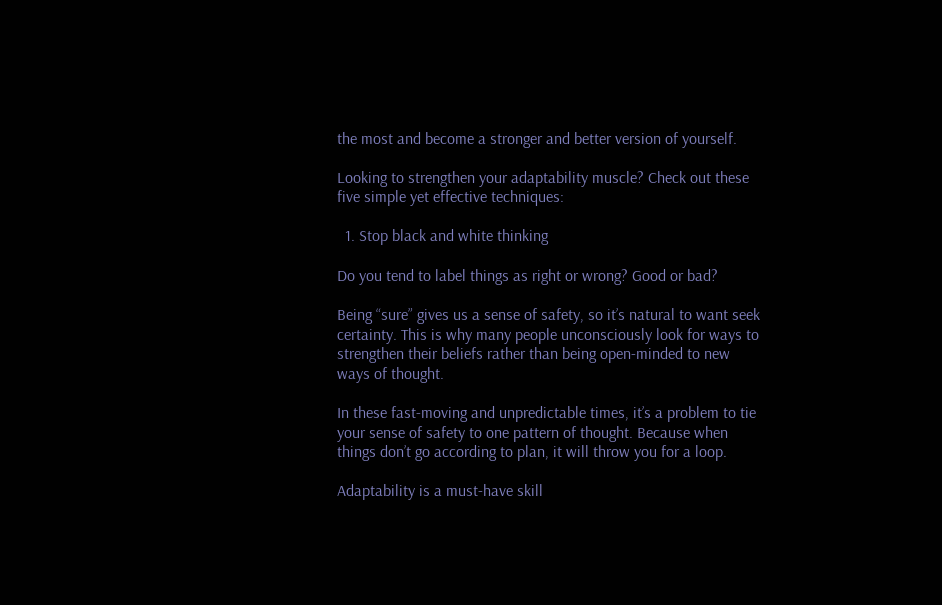the most and become a stronger and better version of yourself.

Looking to strengthen your adaptability muscle? Check out these five simple yet effective techniques:

  1. Stop black and white thinking

Do you tend to label things as right or wrong? Good or bad?

Being “sure” gives us a sense of safety, so it’s natural to want seek certainty. This is why many people unconsciously look for ways to strengthen their beliefs rather than being open-minded to new ways of thought.

In these fast-moving and unpredictable times, it’s a problem to tie your sense of safety to one pattern of thought. Because when things don’t go according to plan, it will throw you for a loop.

Adaptability is a must-have skill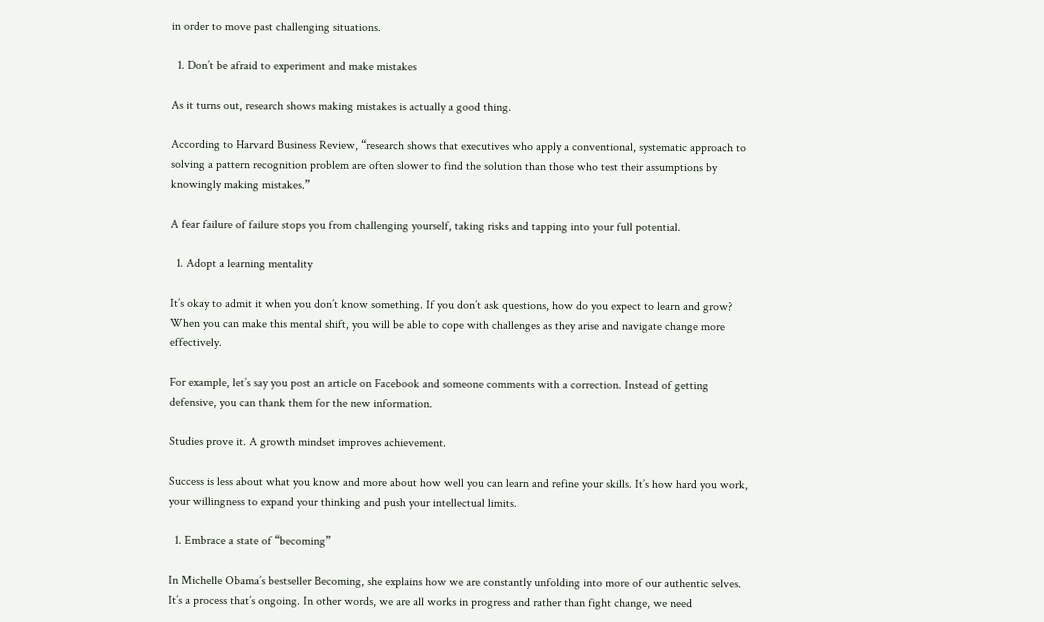in order to move past challenging situations.

  1. Don’t be afraid to experiment and make mistakes

As it turns out, research shows making mistakes is actually a good thing.

According to Harvard Business Review, “research shows that executives who apply a conventional, systematic approach to solving a pattern recognition problem are often slower to find the solution than those who test their assumptions by knowingly making mistakes.”

A fear failure of failure stops you from challenging yourself, taking risks and tapping into your full potential.

  1. Adopt a learning mentality

It’s okay to admit it when you don’t know something. If you don’t ask questions, how do you expect to learn and grow? When you can make this mental shift, you will be able to cope with challenges as they arise and navigate change more effectively.

For example, let’s say you post an article on Facebook and someone comments with a correction. Instead of getting defensive, you can thank them for the new information.

Studies prove it. A growth mindset improves achievement.

Success is less about what you know and more about how well you can learn and refine your skills. It’s how hard you work, your willingness to expand your thinking and push your intellectual limits.

  1. Embrace a state of “becoming”

In Michelle Obama’s bestseller Becoming, she explains how we are constantly unfolding into more of our authentic selves. It’s a process that’s ongoing. In other words, we are all works in progress and rather than fight change, we need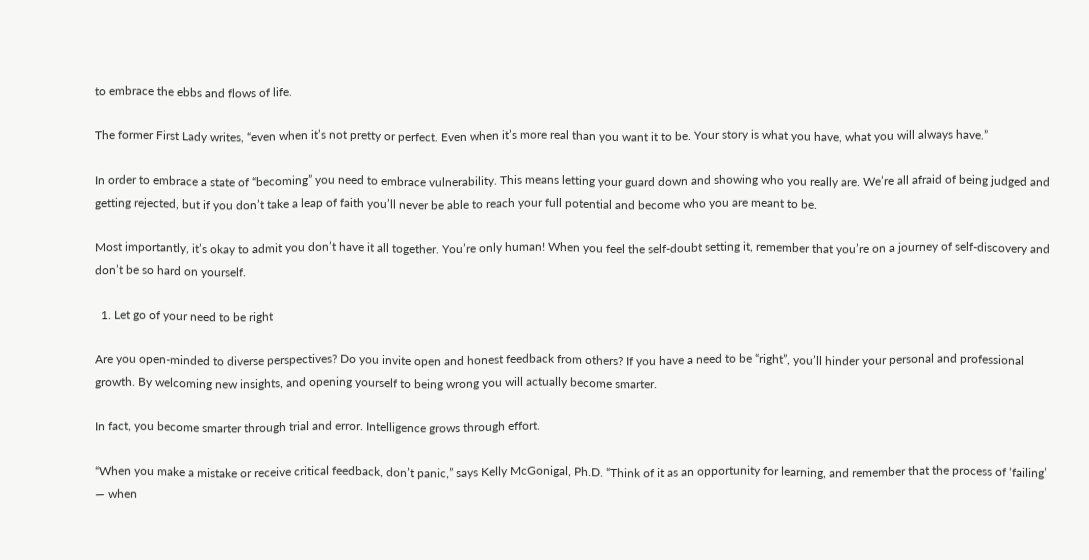to embrace the ebbs and flows of life.

The former First Lady writes, “even when it’s not pretty or perfect. Even when it’s more real than you want it to be. Your story is what you have, what you will always have.”

In order to embrace a state of “becoming” you need to embrace vulnerability. This means letting your guard down and showing who you really are. We’re all afraid of being judged and getting rejected, but if you don’t take a leap of faith you’ll never be able to reach your full potential and become who you are meant to be.

Most importantly, it’s okay to admit you don’t have it all together. You’re only human! When you feel the self-doubt setting it, remember that you’re on a journey of self-discovery and don’t be so hard on yourself.

  1. Let go of your need to be right

Are you open-minded to diverse perspectives? Do you invite open and honest feedback from others? If you have a need to be “right”, you’ll hinder your personal and professional growth. By welcoming new insights, and opening yourself to being wrong you will actually become smarter.

In fact, you become smarter through trial and error. Intelligence grows through effort.

“When you make a mistake or receive critical feedback, don’t panic,” says Kelly McGonigal, Ph.D. “Think of it as an opportunity for learning, and remember that the process of ‘failing’ — when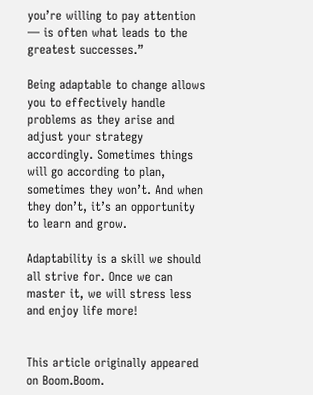you’re willing to pay attention — is often what leads to the greatest successes.”

Being adaptable to change allows you to effectively handle problems as they arise and adjust your strategy accordingly. Sometimes things will go according to plan, sometimes they won’t. And when they don’t, it’s an opportunity to learn and grow.

Adaptability is a skill we should all strive for. Once we can master it, we will stress less and enjoy life more!


This article originally appeared on Boom.Boom.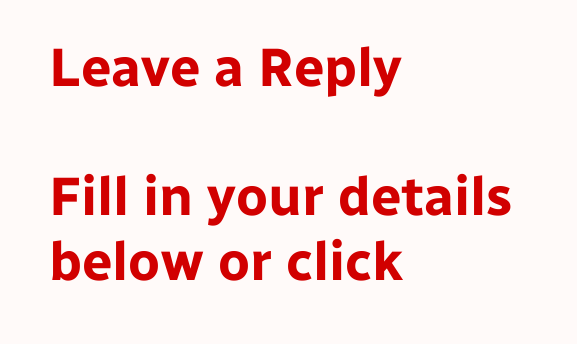Leave a Reply

Fill in your details below or click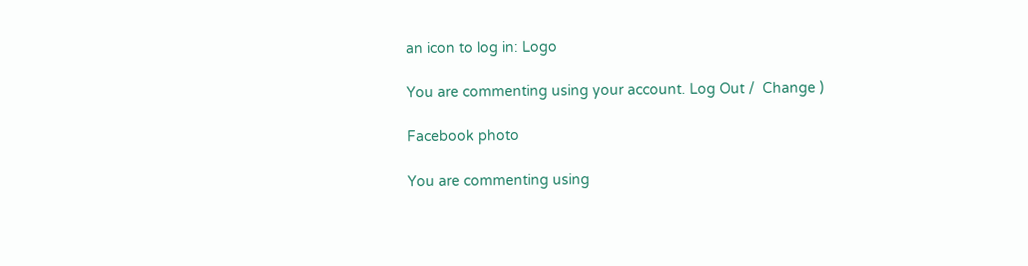an icon to log in: Logo

You are commenting using your account. Log Out /  Change )

Facebook photo

You are commenting using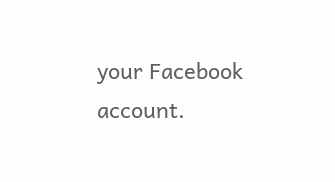your Facebook account.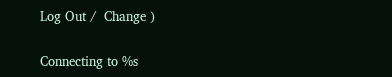Log Out /  Change )

Connecting to %s